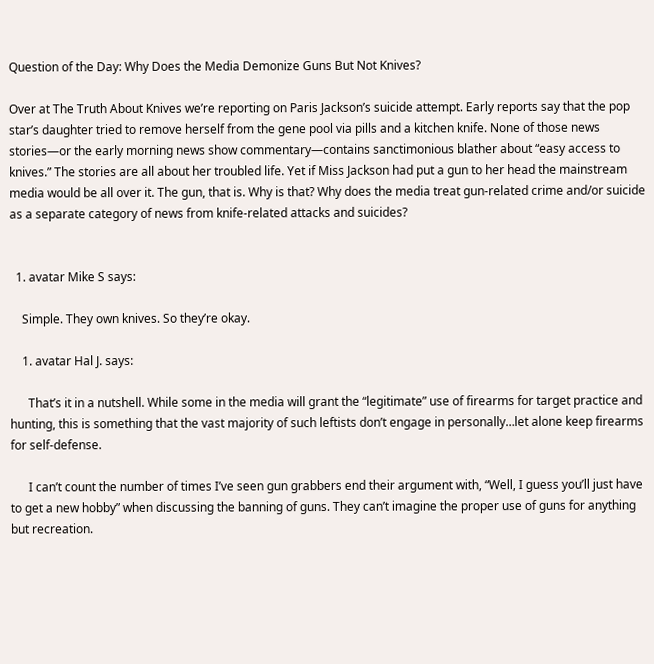Question of the Day: Why Does the Media Demonize Guns But Not Knives?

Over at The Truth About Knives we’re reporting on Paris Jackson’s suicide attempt. Early reports say that the pop star’s daughter tried to remove herself from the gene pool via pills and a kitchen knife. None of those news stories—or the early morning news show commentary—contains sanctimonious blather about “easy access to knives.” The stories are all about her troubled life. Yet if Miss Jackson had put a gun to her head the mainstream media would be all over it. The gun, that is. Why is that? Why does the media treat gun-related crime and/or suicide as a separate category of news from knife-related attacks and suicides?


  1. avatar Mike S says:

    Simple. They own knives. So they’re okay.

    1. avatar Hal J. says:

      That’s it in a nutshell. While some in the media will grant the “legitimate” use of firearms for target practice and hunting, this is something that the vast majority of such leftists don’t engage in personally…let alone keep firearms for self-defense.

      I can’t count the number of times I’ve seen gun grabbers end their argument with, “Well, I guess you’ll just have to get a new hobby” when discussing the banning of guns. They can’t imagine the proper use of guns for anything but recreation.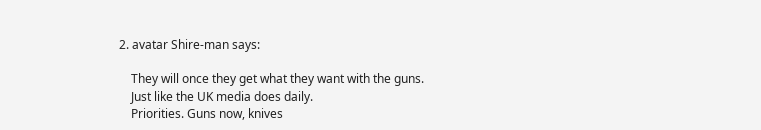2. avatar Shire-man says:

    They will once they get what they want with the guns.
    Just like the UK media does daily.
    Priorities. Guns now, knives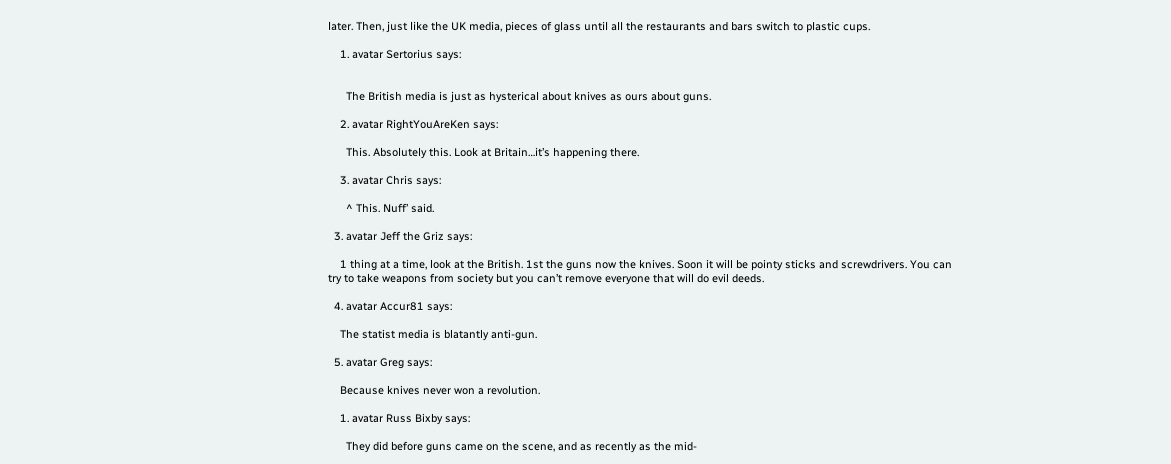later. Then, just like the UK media, pieces of glass until all the restaurants and bars switch to plastic cups.

    1. avatar Sertorius says:


      The British media is just as hysterical about knives as ours about guns.

    2. avatar RightYouAreKen says:

      This. Absolutely this. Look at Britain…it’s happening there.

    3. avatar Chris says:

      ^ This. Nuff’ said.

  3. avatar Jeff the Griz says:

    1 thing at a time, look at the British. 1st the guns now the knives. Soon it will be pointy sticks and screwdrivers. You can try to take weapons from society but you can’t remove everyone that will do evil deeds.

  4. avatar Accur81 says:

    The statist media is blatantly anti-gun.

  5. avatar Greg says:

    Because knives never won a revolution.

    1. avatar Russ Bixby says:

      They did before guns came on the scene, and as recently as the mid-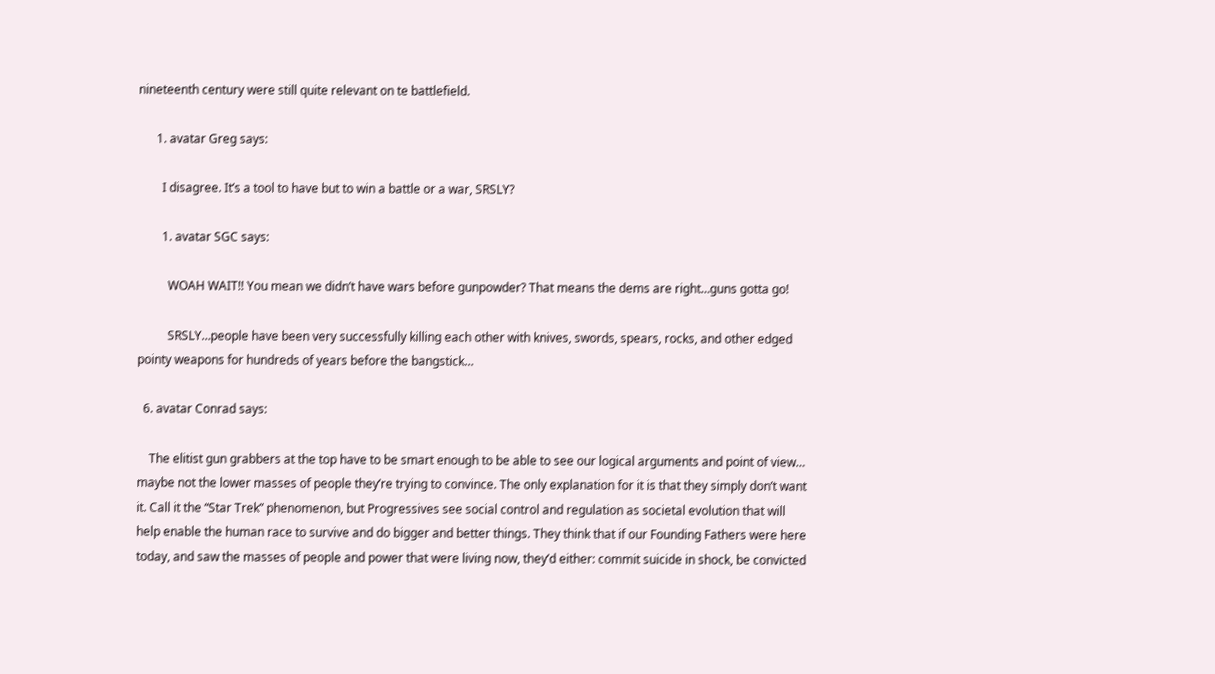nineteenth century were still quite relevant on te battlefield.

      1. avatar Greg says:

        I disagree. It’s a tool to have but to win a battle or a war, SRSLY?

        1. avatar SGC says:

          WOAH WAIT!! You mean we didn’t have wars before gunpowder? That means the dems are right…guns gotta go!

          SRSLY…people have been very successfully killing each other with knives, swords, spears, rocks, and other edged pointy weapons for hundreds of years before the bangstick…

  6. avatar Conrad says:

    The elitist gun grabbers at the top have to be smart enough to be able to see our logical arguments and point of view… maybe not the lower masses of people they’re trying to convince. The only explanation for it is that they simply don’t want it. Call it the “Star Trek” phenomenon, but Progressives see social control and regulation as societal evolution that will help enable the human race to survive and do bigger and better things. They think that if our Founding Fathers were here today, and saw the masses of people and power that were living now, they’d either: commit suicide in shock, be convicted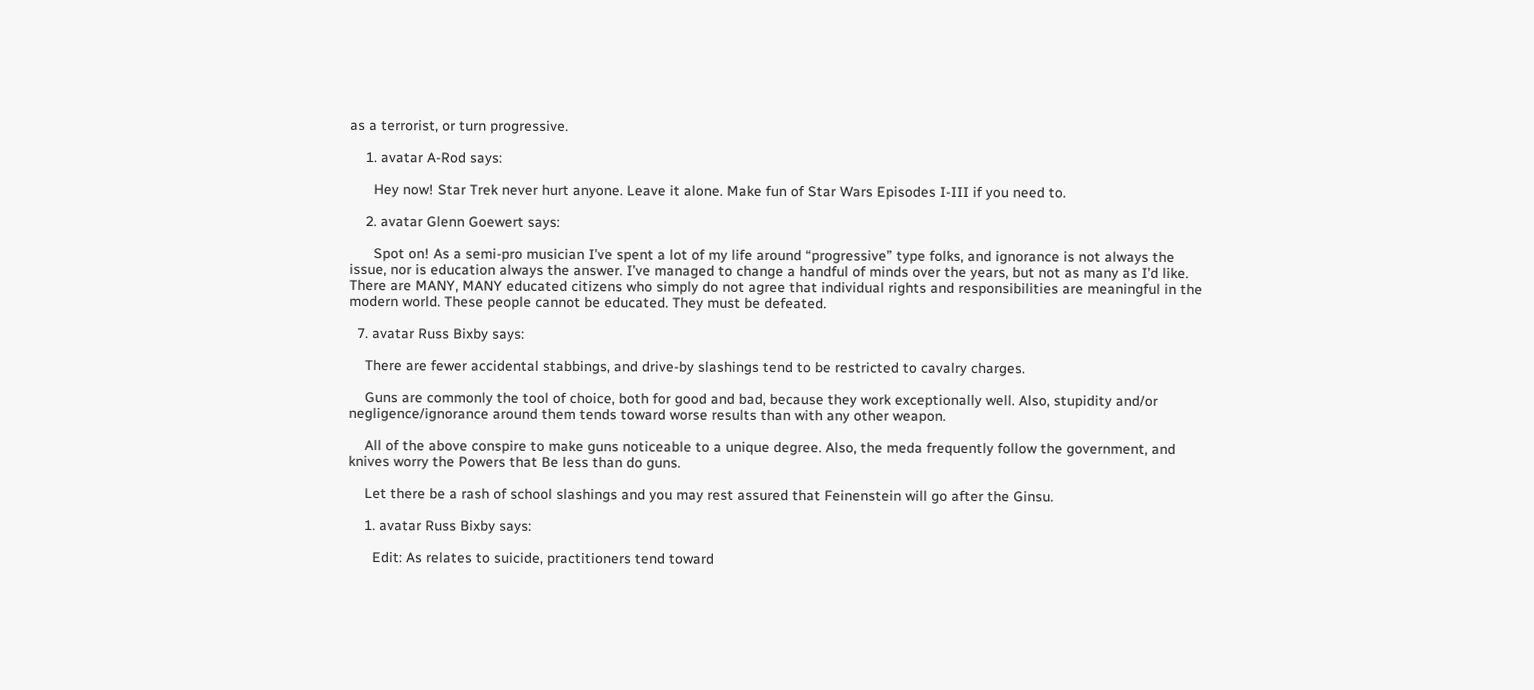as a terrorist, or turn progressive.

    1. avatar A-Rod says:

      Hey now! Star Trek never hurt anyone. Leave it alone. Make fun of Star Wars Episodes I-III if you need to.

    2. avatar Glenn Goewert says:

      Spot on! As a semi-pro musician I’ve spent a lot of my life around “progressive” type folks, and ignorance is not always the issue, nor is education always the answer. I’ve managed to change a handful of minds over the years, but not as many as I’d like. There are MANY, MANY educated citizens who simply do not agree that individual rights and responsibilities are meaningful in the modern world. These people cannot be educated. They must be defeated.

  7. avatar Russ Bixby says:

    There are fewer accidental stabbings, and drive-by slashings tend to be restricted to cavalry charges.

    Guns are commonly the tool of choice, both for good and bad, because they work exceptionally well. Also, stupidity and/or negligence/ignorance around them tends toward worse results than with any other weapon.

    All of the above conspire to make guns noticeable to a unique degree. Also, the meda frequently follow the government, and knives worry the Powers that Be less than do guns.

    Let there be a rash of school slashings and you may rest assured that Feinenstein will go after the Ginsu.

    1. avatar Russ Bixby says:

      Edit: As relates to suicide, practitioners tend toward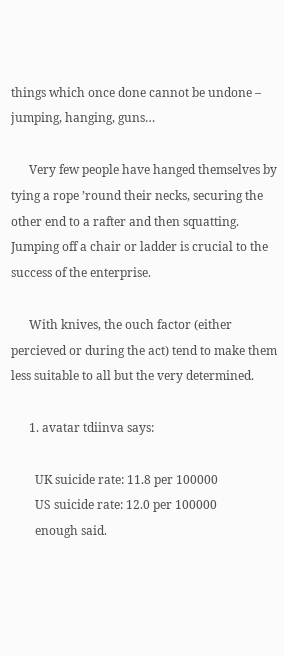things which once done cannot be undone – jumping, hanging, guns…

      Very few people have hanged themselves by tying a rope ’round their necks, securing the other end to a rafter and then squatting. Jumping off a chair or ladder is crucial to the success of the enterprise.

      With knives, the ouch factor (either percieved or during the act) tend to make them less suitable to all but the very determined.

      1. avatar tdiinva says:

        UK suicide rate: 11.8 per 100000
        US suicide rate: 12.0 per 100000
        enough said.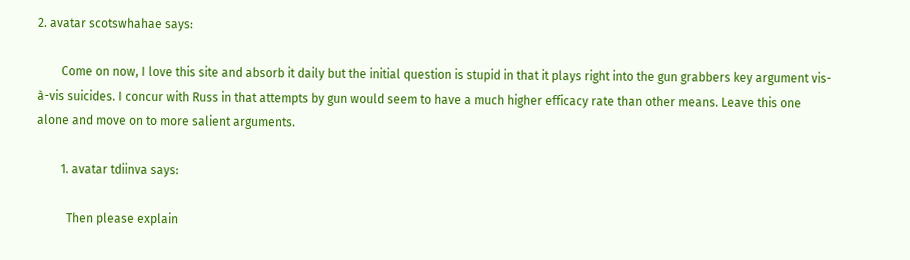2. avatar scotswhahae says:

        Come on now, I love this site and absorb it daily but the initial question is stupid in that it plays right into the gun grabbers key argument vis-à-vis suicides. I concur with Russ in that attempts by gun would seem to have a much higher efficacy rate than other means. Leave this one alone and move on to more salient arguments.

        1. avatar tdiinva says:

          Then please explain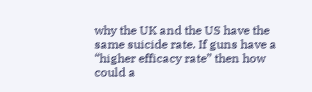why the UK and the US have the same suicide rate. If guns have a “higher efficacy rate” then how could a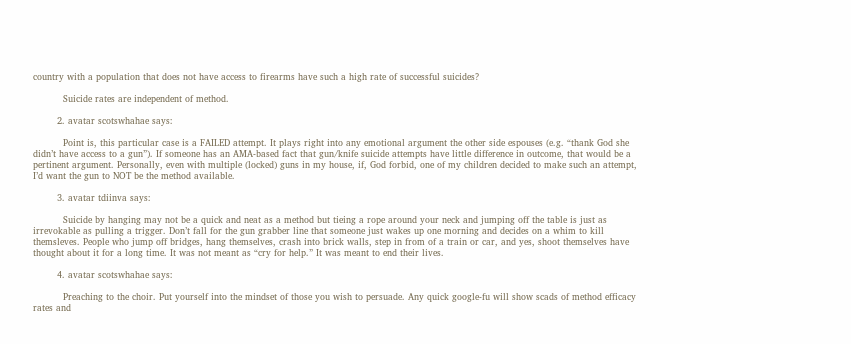country with a population that does not have access to firearms have such a high rate of successful suicides?

          Suicide rates are independent of method.

        2. avatar scotswhahae says:

          Point is, this particular case is a FAILED attempt. It plays right into any emotional argument the other side espouses (e.g. “thank God she didn’t have access to a gun”). If someone has an AMA-based fact that gun/knife suicide attempts have little difference in outcome, that would be a pertinent argument. Personally, even with multiple (locked) guns in my house, if, God forbid, one of my children decided to make such an attempt, I’d want the gun to NOT be the method available.

        3. avatar tdiinva says:

          Suicide by hanging may not be a quick and neat as a method but tieing a rope around your neck and jumping off the table is just as irrevokable as pulling a trigger. Don’t fall for the gun grabber line that someone just wakes up one morning and decides on a whim to kill themsleves. People who jump off bridges, hang themselves, crash into brick walls, step in from of a train or car, and yes, shoot themselves have thought about it for a long time. It was not meant as “cry for help.” It was meant to end their lives.

        4. avatar scotswhahae says:

          Preaching to the choir. Put yourself into the mindset of those you wish to persuade. Any quick google-fu will show scads of method efficacy rates and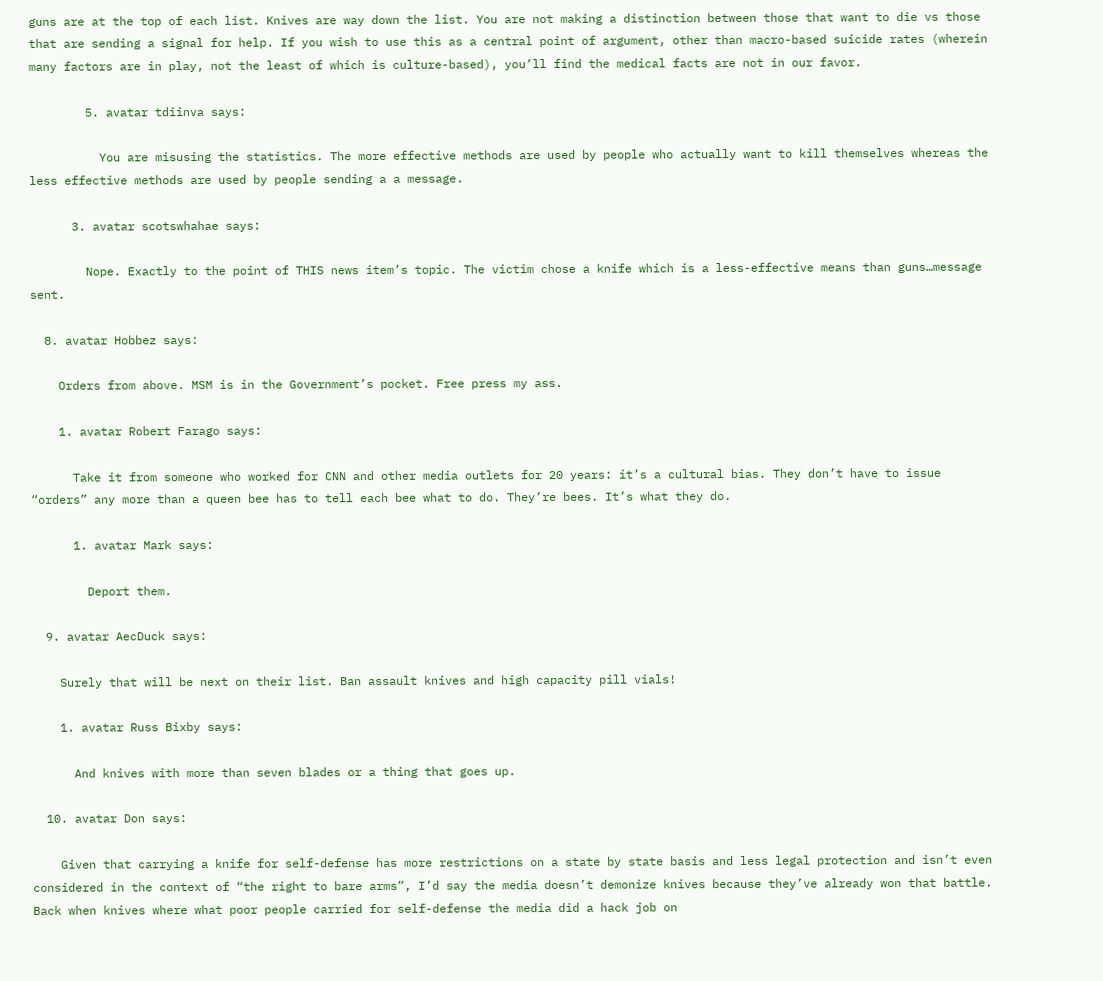guns are at the top of each list. Knives are way down the list. You are not making a distinction between those that want to die vs those that are sending a signal for help. If you wish to use this as a central point of argument, other than macro-based suicide rates (wherein many factors are in play, not the least of which is culture-based), you’ll find the medical facts are not in our favor.

        5. avatar tdiinva says:

          You are misusing the statistics. The more effective methods are used by people who actually want to kill themselves whereas the less effective methods are used by people sending a a message.

      3. avatar scotswhahae says:

        Nope. Exactly to the point of THIS news item’s topic. The victim chose a knife which is a less-effective means than guns…message sent.

  8. avatar Hobbez says:

    Orders from above. MSM is in the Government’s pocket. Free press my ass.

    1. avatar Robert Farago says:

      Take it from someone who worked for CNN and other media outlets for 20 years: it’s a cultural bias. They don’t have to issue “orders” any more than a queen bee has to tell each bee what to do. They’re bees. It’s what they do.

      1. avatar Mark says:

        Deport them.

  9. avatar AecDuck says:

    Surely that will be next on their list. Ban assault knives and high capacity pill vials!

    1. avatar Russ Bixby says:

      And knives with more than seven blades or a thing that goes up.

  10. avatar Don says:

    Given that carrying a knife for self-defense has more restrictions on a state by state basis and less legal protection and isn’t even considered in the context of “the right to bare arms”, I’d say the media doesn’t demonize knives because they’ve already won that battle. Back when knives where what poor people carried for self-defense the media did a hack job on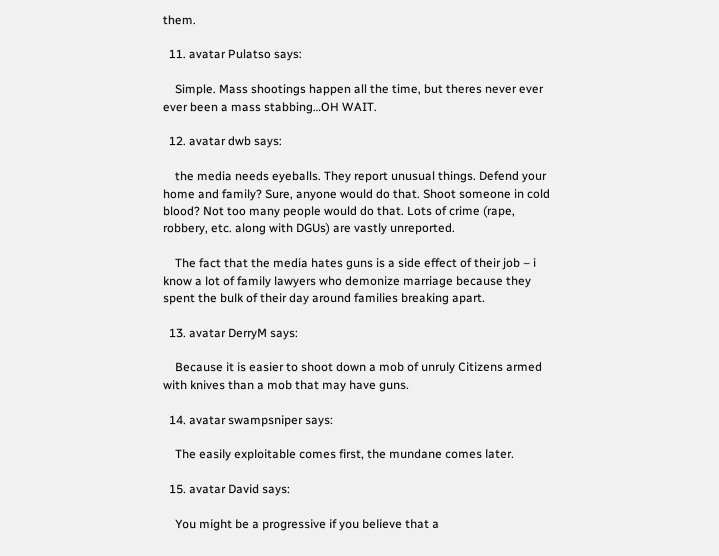them.

  11. avatar Pulatso says:

    Simple. Mass shootings happen all the time, but theres never ever ever been a mass stabbing…OH WAIT.

  12. avatar dwb says:

    the media needs eyeballs. They report unusual things. Defend your home and family? Sure, anyone would do that. Shoot someone in cold blood? Not too many people would do that. Lots of crime (rape, robbery, etc. along with DGUs) are vastly unreported.

    The fact that the media hates guns is a side effect of their job – i know a lot of family lawyers who demonize marriage because they spent the bulk of their day around families breaking apart.

  13. avatar DerryM says:

    Because it is easier to shoot down a mob of unruly Citizens armed with knives than a mob that may have guns.

  14. avatar swampsniper says:

    The easily exploitable comes first, the mundane comes later.

  15. avatar David says:

    You might be a progressive if you believe that a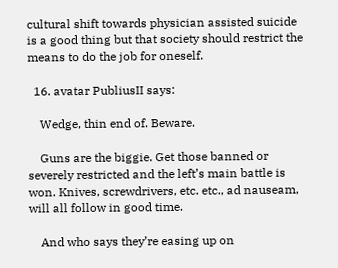cultural shift towards physician assisted suicide is a good thing but that society should restrict the means to do the job for oneself.

  16. avatar PubliusII says:

    Wedge, thin end of. Beware.

    Guns are the biggie. Get those banned or severely restricted and the left’s main battle is won. Knives, screwdrivers, etc. etc., ad nauseam, will all follow in good time.

    And who says they’re easing up on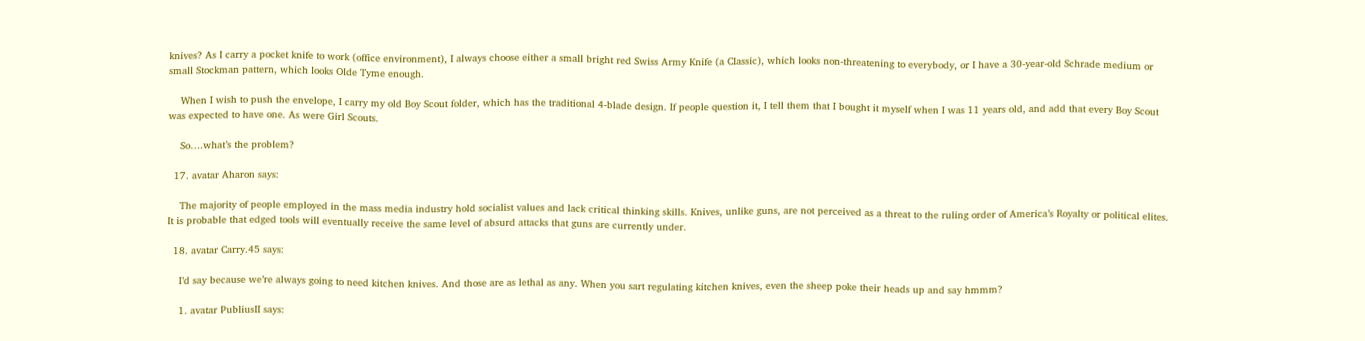knives? As I carry a pocket knife to work (office environment), I always choose either a small bright red Swiss Army Knife (a Classic), which looks non-threatening to everybody, or I have a 30-year-old Schrade medium or small Stockman pattern, which looks Olde Tyme enough.

    When I wish to push the envelope, I carry my old Boy Scout folder, which has the traditional 4-blade design. If people question it, I tell them that I bought it myself when I was 11 years old, and add that every Boy Scout was expected to have one. As were Girl Scouts.

    So….what’s the problem?

  17. avatar Aharon says:

    The majority of people employed in the mass media industry hold socialist values and lack critical thinking skills. Knives, unlike guns, are not perceived as a threat to the ruling order of America’s Royalty or political elites. It is probable that edged tools will eventually receive the same level of absurd attacks that guns are currently under.

  18. avatar Carry.45 says:

    I’d say because we’re always going to need kitchen knives. And those are as lethal as any. When you sart regulating kitchen knives, even the sheep poke their heads up and say hmmm?

    1. avatar PubliusII says: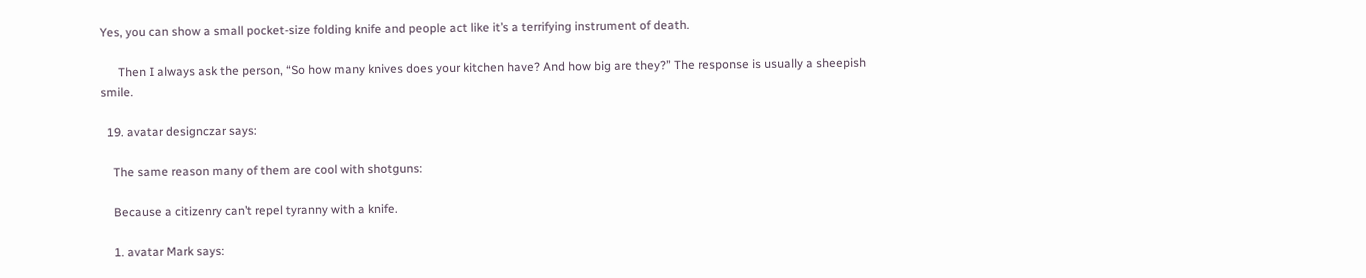Yes, you can show a small pocket-size folding knife and people act like it’s a terrifying instrument of death.

      Then I always ask the person, “So how many knives does your kitchen have? And how big are they?” The response is usually a sheepish smile.

  19. avatar designczar says:

    The same reason many of them are cool with shotguns:

    Because a citizenry can’t repel tyranny with a knife.

    1. avatar Mark says: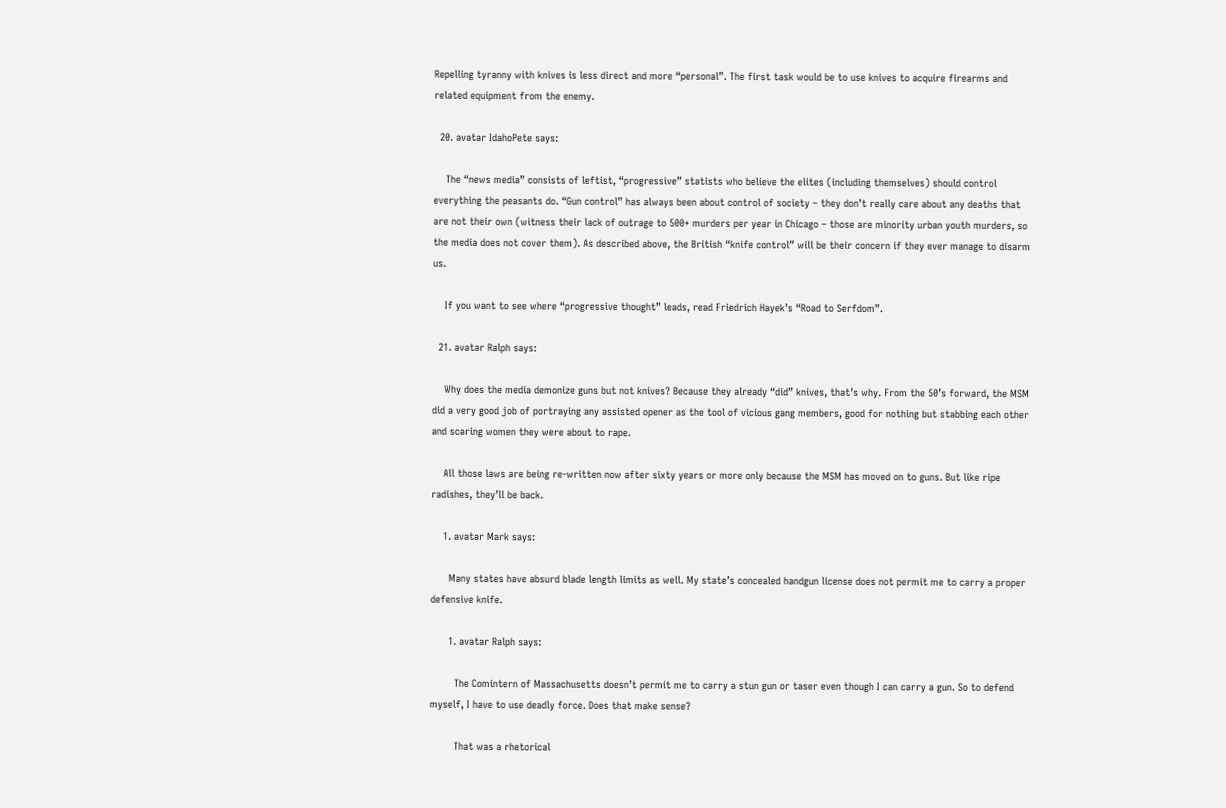Repelling tyranny with knives is less direct and more “personal”. The first task would be to use knives to acquire firearms and related equipment from the enemy.

  20. avatar IdahoPete says:

    The “news media” consists of leftist, “progressive” statists who believe the elites (including themselves) should control everything the peasants do. “Gun control” has always been about control of society – they don’t really care about any deaths that are not their own (witness their lack of outrage to 500+ murders per year in Chicago – those are minority urban youth murders, so the media does not cover them). As described above, the British “knife control” will be their concern if they ever manage to disarm us.

    If you want to see where “progressive thought” leads, read Friedrich Hayek’s “Road to Serfdom”.

  21. avatar Ralph says:

    Why does the media demonize guns but not knives? Because they already “did” knives, that’s why. From the 50’s forward, the MSM did a very good job of portraying any assisted opener as the tool of vicious gang members, good for nothing but stabbing each other and scaring women they were about to rape.

    All those laws are being re-written now after sixty years or more only because the MSM has moved on to guns. But like ripe radishes, they’ll be back.

    1. avatar Mark says:

      Many states have absurd blade length limits as well. My state’s concealed handgun license does not permit me to carry a proper defensive knife.

      1. avatar Ralph says:

        The Comintern of Massachusetts doesn’t permit me to carry a stun gun or taser even though I can carry a gun. So to defend myself, I have to use deadly force. Does that make sense?

        That was a rhetorical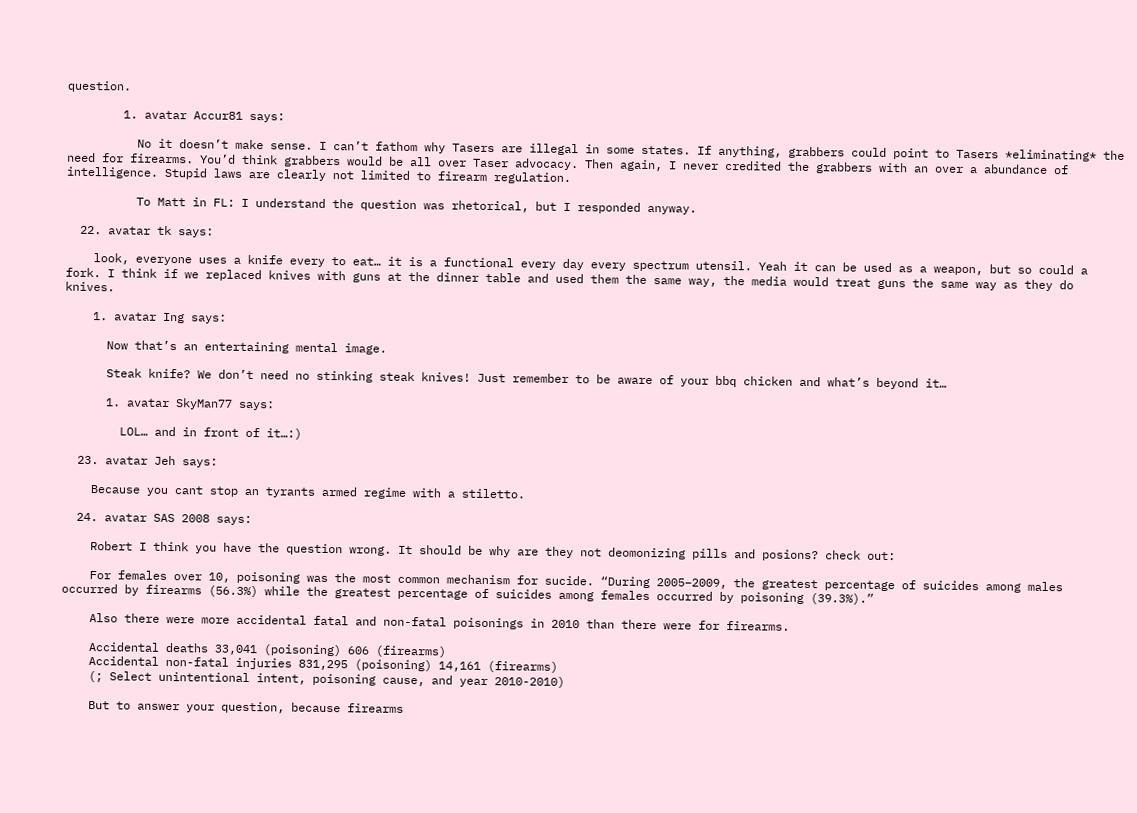question.

        1. avatar Accur81 says:

          No it doesn’t make sense. I can’t fathom why Tasers are illegal in some states. If anything, grabbers could point to Tasers *eliminating* the need for firearms. You’d think grabbers would be all over Taser advocacy. Then again, I never credited the grabbers with an over a abundance of intelligence. Stupid laws are clearly not limited to firearm regulation.

          To Matt in FL: I understand the question was rhetorical, but I responded anyway.

  22. avatar tk says:

    look, everyone uses a knife every to eat… it is a functional every day every spectrum utensil. Yeah it can be used as a weapon, but so could a fork. I think if we replaced knives with guns at the dinner table and used them the same way, the media would treat guns the same way as they do knives.

    1. avatar Ing says:

      Now that’s an entertaining mental image.

      Steak knife? We don’t need no stinking steak knives! Just remember to be aware of your bbq chicken and what’s beyond it…

      1. avatar SkyMan77 says:

        LOL… and in front of it…:)

  23. avatar Jeh says:

    Because you cant stop an tyrants armed regime with a stiletto.

  24. avatar SAS 2008 says:

    Robert I think you have the question wrong. It should be why are they not deomonizing pills and posions? check out:

    For females over 10, poisoning was the most common mechanism for sucide. “During 2005–2009, the greatest percentage of suicides among males occurred by firearms (56.3%) while the greatest percentage of suicides among females occurred by poisoning (39.3%).”

    Also there were more accidental fatal and non-fatal poisonings in 2010 than there were for firearms.

    Accidental deaths 33,041 (poisoning) 606 (firearms)
    Accidental non-fatal injuries 831,295 (poisoning) 14,161 (firearms)
    (; Select unintentional intent, poisoning cause, and year 2010-2010)

    But to answer your question, because firearms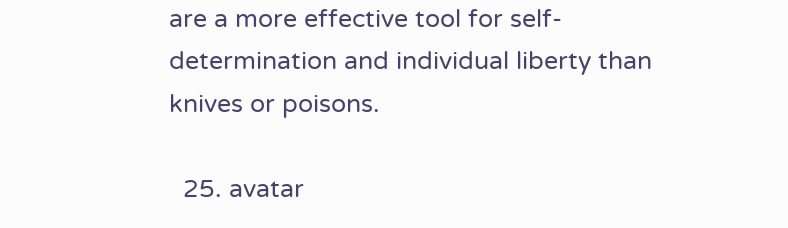are a more effective tool for self-determination and individual liberty than knives or poisons.

  25. avatar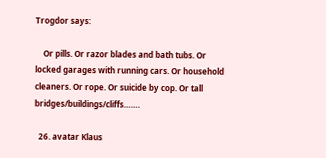Trogdor says:

    Or pills. Or razor blades and bath tubs. Or locked garages with running cars. Or household cleaners. Or rope. Or suicide by cop. Or tall bridges/buildings/cliffs…….

  26. avatar Klaus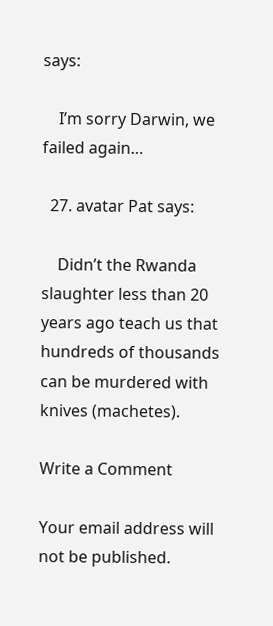says:

    I’m sorry Darwin, we failed again…

  27. avatar Pat says:

    Didn’t the Rwanda slaughter less than 20 years ago teach us that hundreds of thousands can be murdered with knives (machetes).

Write a Comment

Your email address will not be published.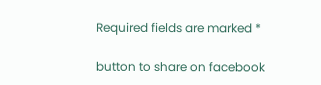Required fields are marked *

button to share on facebook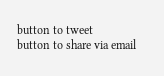button to tweet
button to share via email